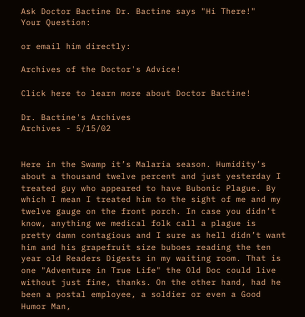Ask Doctor Bactine Dr. Bactine says "Hi There!"
Your Question:

or email him directly:

Archives of the Doctor's Advice!

Click here to learn more about Doctor Bactine!

Dr. Bactine's Archives
Archives - 5/15/02


Here in the Swamp it’s Malaria season. Humidity’s about a thousand twelve percent and just yesterday I treated guy who appeared to have Bubonic Plague. By which I mean I treated him to the sight of me and my twelve gauge on the front porch. In case you didn’t know, anything we medical folk call a plague is pretty damn contagious and I sure as hell didn’t want him and his grapefruit size buboes reading the ten year old Readers Digests in my waiting room. That is one "Adventure in True Life" the Old Doc could live without just fine, thanks. On the other hand, had he been a postal employee, a soldier or even a Good Humor Man,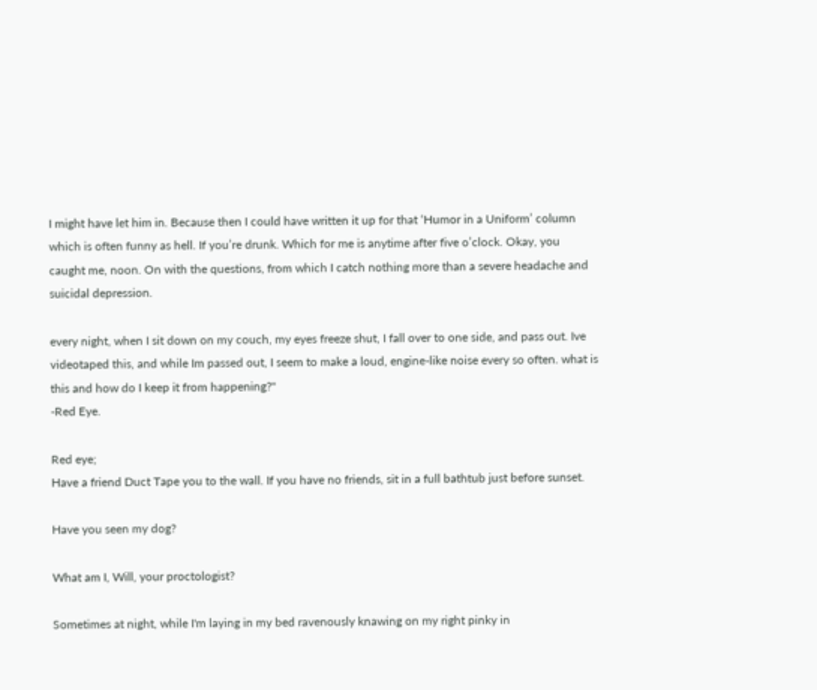I might have let him in. Because then I could have written it up for that ‘Humor in a Uniform’ column which is often funny as hell. If you’re drunk. Which for me is anytime after five o’clock. Okay, you caught me, noon. On with the questions, from which I catch nothing more than a severe headache and suicidal depression.

every night, when I sit down on my couch, my eyes freeze shut, I fall over to one side, and pass out. Ive videotaped this, and while Im passed out, I seem to make a loud, engine-like noise every so often. what is this and how do I keep it from happening?"
-Red Eye.

Red eye;
Have a friend Duct Tape you to the wall. If you have no friends, sit in a full bathtub just before sunset.

Have you seen my dog?

What am I, Will, your proctologist?

Sometimes at night, while I'm laying in my bed ravenously knawing on my right pinky in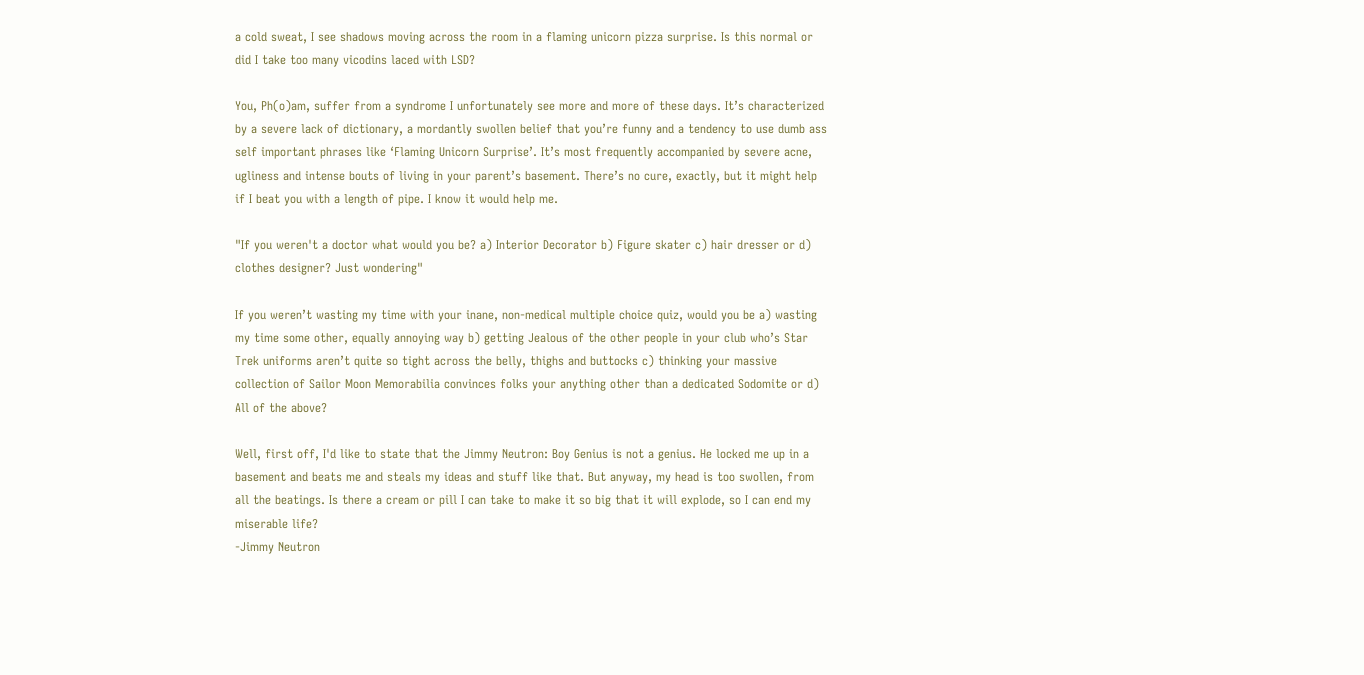a cold sweat, I see shadows moving across the room in a flaming unicorn pizza surprise. Is this normal or did I take too many vicodins laced with LSD?

You, Ph(o)am, suffer from a syndrome I unfortunately see more and more of these days. It’s characterized by a severe lack of dictionary, a mordantly swollen belief that you’re funny and a tendency to use dumb ass self important phrases like ‘Flaming Unicorn Surprise’. It’s most frequently accompanied by severe acne, ugliness and intense bouts of living in your parent’s basement. There’s no cure, exactly, but it might help if I beat you with a length of pipe. I know it would help me.

"If you weren't a doctor what would you be? a) Interior Decorator b) Figure skater c) hair dresser or d) clothes designer? Just wondering"

If you weren’t wasting my time with your inane, non-medical multiple choice quiz, would you be a) wasting my time some other, equally annoying way b) getting Jealous of the other people in your club who’s Star Trek uniforms aren’t quite so tight across the belly, thighs and buttocks c) thinking your massive collection of Sailor Moon Memorabilia convinces folks your anything other than a dedicated Sodomite or d) All of the above?

Well, first off, I'd like to state that the Jimmy Neutron: Boy Genius is not a genius. He locked me up in a basement and beats me and steals my ideas and stuff like that. But anyway, my head is too swollen, from all the beatings. Is there a cream or pill I can take to make it so big that it will explode, so I can end my miserable life?
-Jimmy Neutron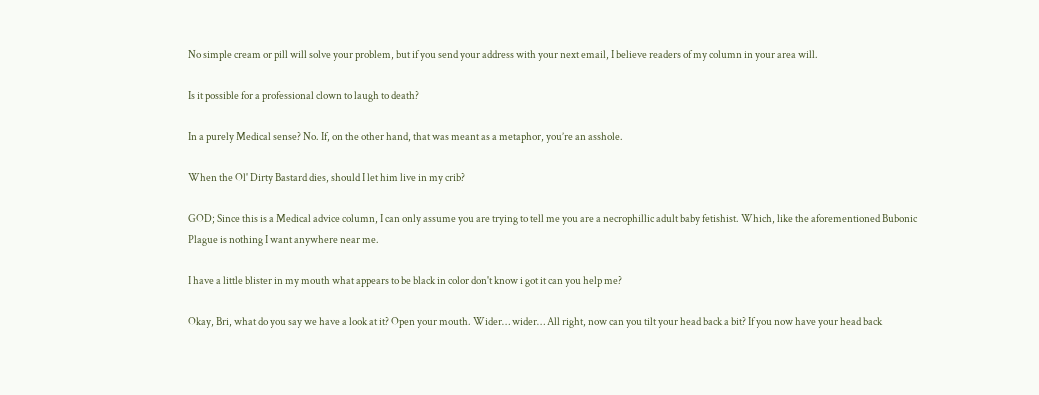No simple cream or pill will solve your problem, but if you send your address with your next email, I believe readers of my column in your area will.

Is it possible for a professional clown to laugh to death?

In a purely Medical sense? No. If, on the other hand, that was meant as a metaphor, you’re an asshole.

When the Ol' Dirty Bastard dies, should I let him live in my crib?

GOD; Since this is a Medical advice column, I can only assume you are trying to tell me you are a necrophillic adult baby fetishist. Which, like the aforementioned Bubonic Plague is nothing I want anywhere near me.

I have a little blister in my mouth what appears to be black in color don't know i got it can you help me?

Okay, Bri, what do you say we have a look at it? Open your mouth. Wider… wider… All right, now can you tilt your head back a bit? If you now have your head back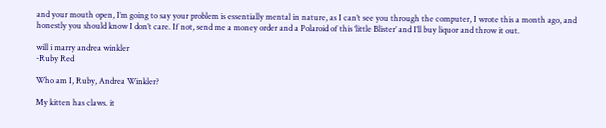and your mouth open, I’m going to say your problem is essentially mental in nature, as I can’t see you through the computer, I wrote this a month ago, and honestly you should know I don’t care. If not, send me a money order and a Polaroid of this ‘little Blister’ and I’ll buy liquor and throw it out.

will i marry andrea winkler
-Ruby Red

Who am I, Ruby, Andrea Winkler?

My kitten has claws. it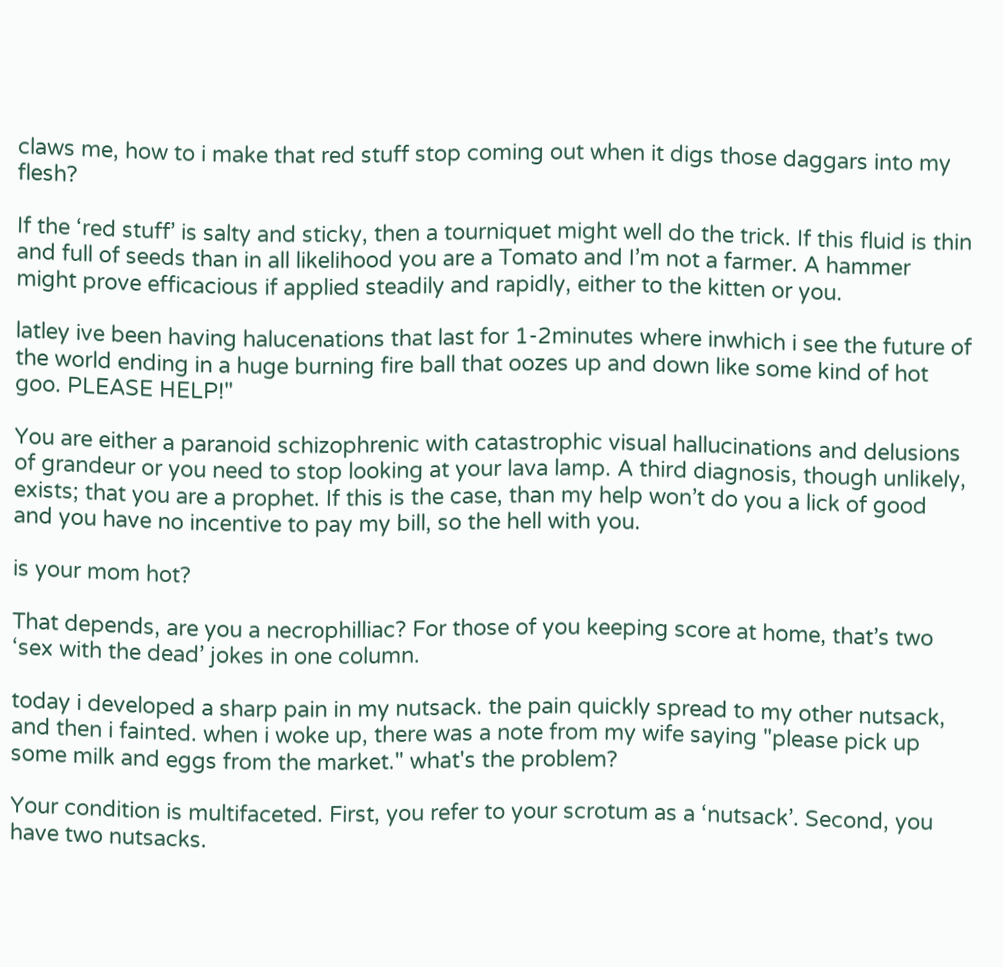claws me, how to i make that red stuff stop coming out when it digs those daggars into my flesh?

If the ‘red stuff’ is salty and sticky, then a tourniquet might well do the trick. If this fluid is thin and full of seeds than in all likelihood you are a Tomato and I’m not a farmer. A hammer might prove efficacious if applied steadily and rapidly, either to the kitten or you.

latley ive been having halucenations that last for 1-2minutes where inwhich i see the future of the world ending in a huge burning fire ball that oozes up and down like some kind of hot goo. PLEASE HELP!"

You are either a paranoid schizophrenic with catastrophic visual hallucinations and delusions of grandeur or you need to stop looking at your lava lamp. A third diagnosis, though unlikely, exists; that you are a prophet. If this is the case, than my help won’t do you a lick of good and you have no incentive to pay my bill, so the hell with you.

is your mom hot?

That depends, are you a necrophilliac? For those of you keeping score at home, that’s two ‘sex with the dead’ jokes in one column.

today i developed a sharp pain in my nutsack. the pain quickly spread to my other nutsack, and then i fainted. when i woke up, there was a note from my wife saying "please pick up some milk and eggs from the market." what's the problem?

Your condition is multifaceted. First, you refer to your scrotum as a ‘nutsack’. Second, you have two nutsacks.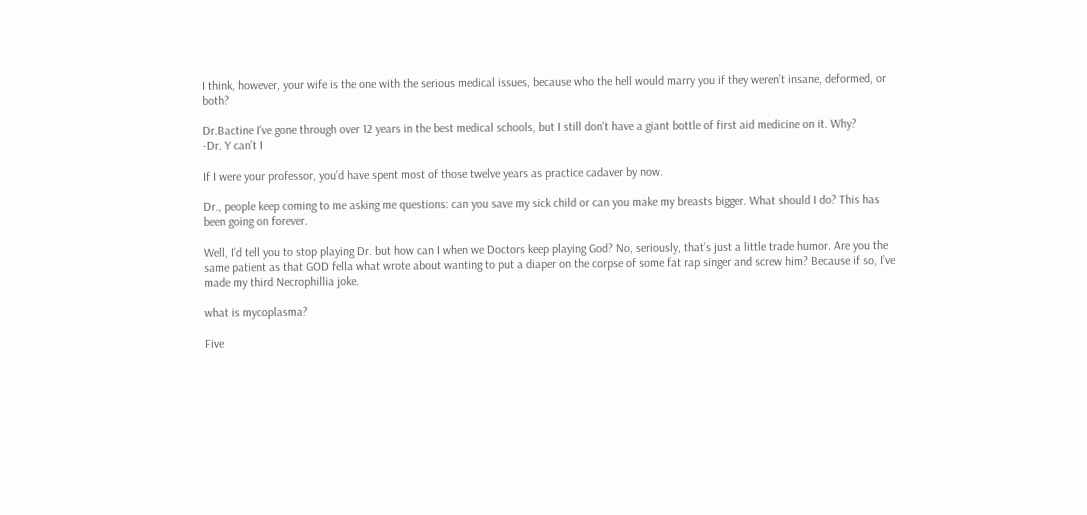I think, however, your wife is the one with the serious medical issues, because who the hell would marry you if they weren’t insane, deformed, or both?

Dr.Bactine I've gone through over 12 years in the best medical schools, but I still don't have a giant bottle of first aid medicine on it. Why?
-Dr. Y can’t I

If I were your professor, you’d have spent most of those twelve years as practice cadaver by now.

Dr., people keep coming to me asking me questions: can you save my sick child or can you make my breasts bigger. What should I do? This has been going on forever.

Well, I’d tell you to stop playing Dr. but how can I when we Doctors keep playing God? No, seriously, that’s just a little trade humor. Are you the same patient as that GOD fella what wrote about wanting to put a diaper on the corpse of some fat rap singer and screw him? Because if so, I’ve made my third Necrophillia joke.

what is mycoplasma?

Five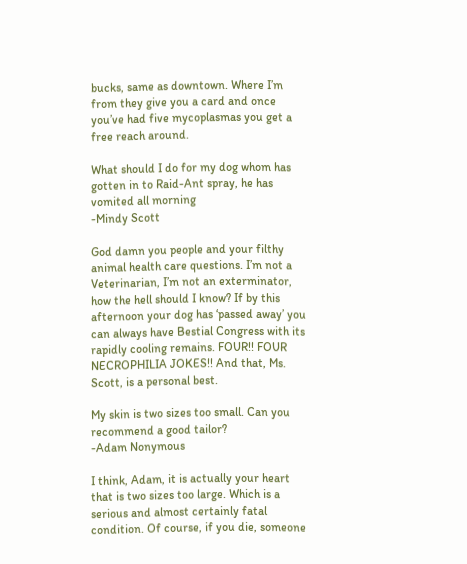bucks, same as downtown. Where I’m from they give you a card and once you’ve had five mycoplasmas you get a free reach around.

What should I do for my dog whom has gotten in to Raid-Ant spray, he has vomited all morning
-Mindy Scott

God damn you people and your filthy animal health care questions. I’m not a Veterinarian, I’m not an exterminator, how the hell should I know? If by this afternoon your dog has ‘passed away’ you can always have Bestial Congress with its rapidly cooling remains. FOUR!! FOUR NECROPHILIA JOKES!! And that, Ms. Scott, is a personal best.

My skin is two sizes too small. Can you recommend a good tailor?
-Adam Nonymous

I think, Adam, it is actually your heart that is two sizes too large. Which is a serious and almost certainly fatal condition. Of course, if you die, someone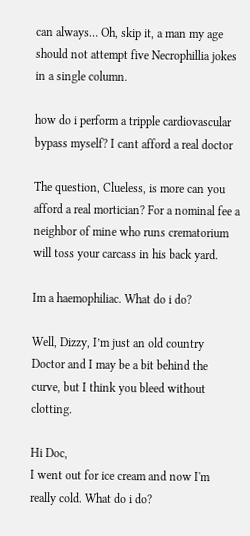can always… Oh, skip it, a man my age should not attempt five Necrophillia jokes in a single column.

how do i perform a tripple cardiovascular bypass myself? I cant afford a real doctor

The question, Clueless, is more can you afford a real mortician? For a nominal fee a neighbor of mine who runs crematorium will toss your carcass in his back yard.

Im a haemophiliac. What do i do?

Well, Dizzy, I’m just an old country Doctor and I may be a bit behind the curve, but I think you bleed without clotting.

Hi Doc,
I went out for ice cream and now I'm really cold. What do i do?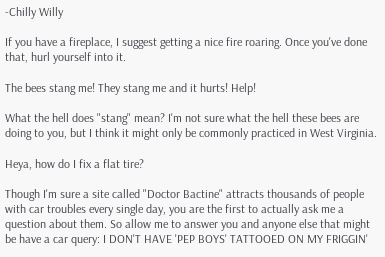-Chilly Willy

If you have a fireplace, I suggest getting a nice fire roaring. Once you've done that, hurl yourself into it.

The bees stang me! They stang me and it hurts! Help!

What the hell does "stang" mean? I'm not sure what the hell these bees are doing to you, but I think it might only be commonly practiced in West Virginia.

Heya, how do I fix a flat tire?

Though I'm sure a site called "Doctor Bactine" attracts thousands of people with car troubles every single day, you are the first to actually ask me a question about them. So allow me to answer you and anyone else that might be have a car query: I DON'T HAVE 'PEP BOYS' TATTOOED ON MY FRIGGIN'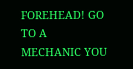FOREHEAD! GO TO A MECHANIC YOU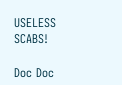USELESS SCABS!

Doc Doc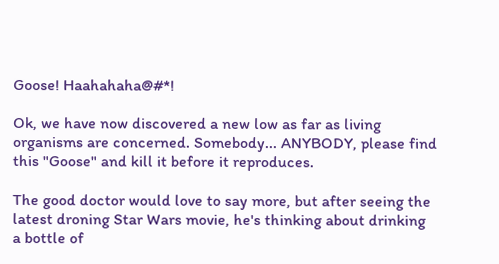Goose! Haahahaha@#*!

Ok, we have now discovered a new low as far as living organisms are concerned. Somebody... ANYBODY, please find this "Goose" and kill it before it reproduces.

The good doctor would love to say more, but after seeing the latest droning Star Wars movie, he's thinking about drinking a bottle of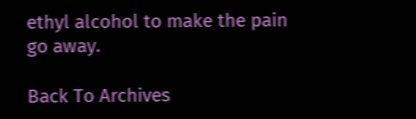ethyl alcohol to make the pain go away.

Back To Archives